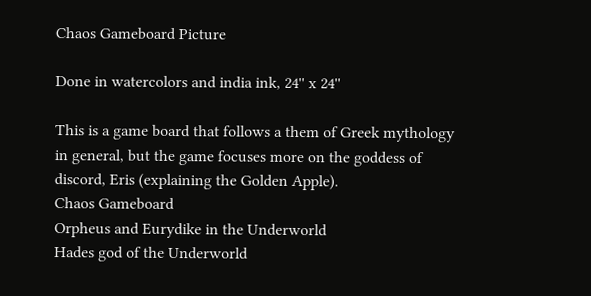Chaos Gameboard Picture

Done in watercolors and india ink, 24'' x 24''

This is a game board that follows a them of Greek mythology in general, but the game focuses more on the goddess of discord, Eris (explaining the Golden Apple).
Chaos Gameboard
Orpheus and Eurydike in the Underworld
Hades god of the Underworld